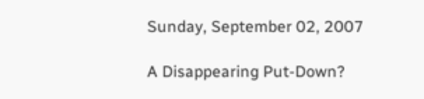Sunday, September 02, 2007

A Disappearing Put-Down?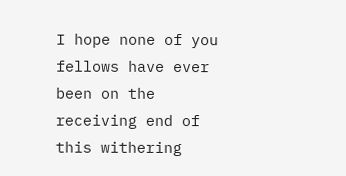I hope none of you fellows have ever been on the receiving end of this withering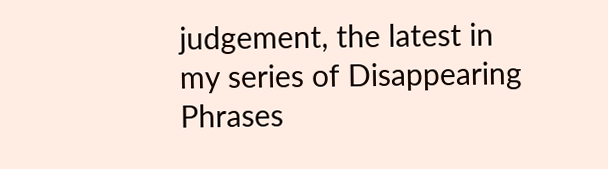judgement, the latest in my series of Disappearing Phrases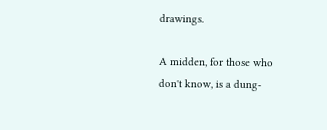drawings.

A midden, for those who don't know, is a dung-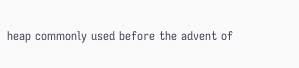heap commonly used before the advent of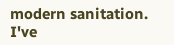modern sanitation. I've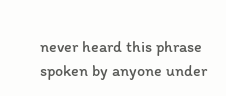never heard this phrase spoken by anyone under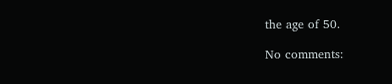the age of 50.

No comments: